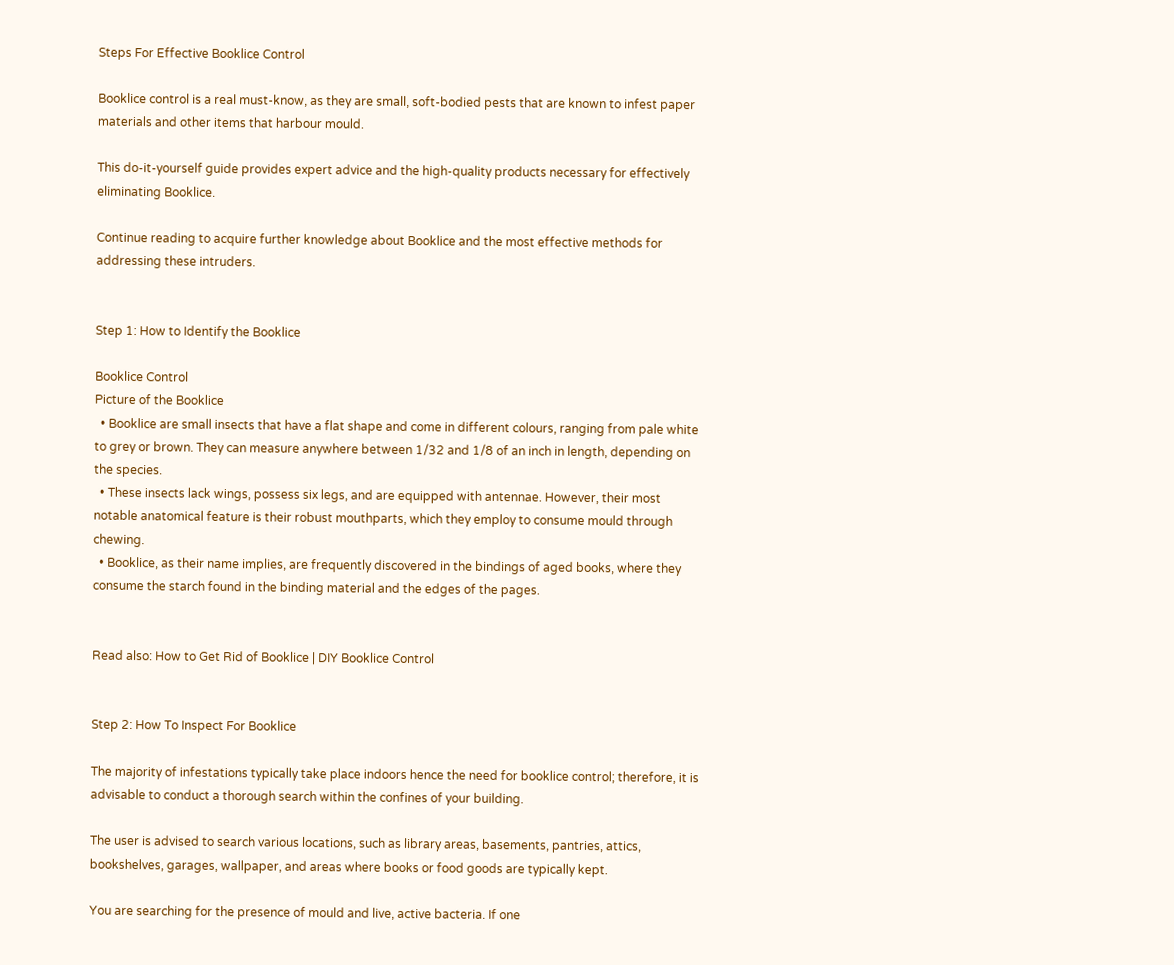Steps For Effective Booklice Control

Booklice control is a real must-know, as they are small, soft-bodied pests that are known to infest paper materials and other items that harbour mould.

This do-it-yourself guide provides expert advice and the high-quality products necessary for effectively eliminating Booklice.

Continue reading to acquire further knowledge about Booklice and the most effective methods for addressing these intruders.


Step 1: How to Identify the Booklice

Booklice Control
Picture of the Booklice
  • Booklice are small insects that have a flat shape and come in different colours, ranging from pale white to grey or brown. They can measure anywhere between 1/32 and 1/8 of an inch in length, depending on the species.
  • These insects lack wings, possess six legs, and are equipped with antennae. However, their most notable anatomical feature is their robust mouthparts, which they employ to consume mould through chewing.
  • Booklice, as their name implies, are frequently discovered in the bindings of aged books, where they consume the starch found in the binding material and the edges of the pages.


Read also: How to Get Rid of Booklice | DIY Booklice Control


Step 2: How To Inspect For Booklice

The majority of infestations typically take place indoors hence the need for booklice control; therefore, it is advisable to conduct a thorough search within the confines of your building.

The user is advised to search various locations, such as library areas, basements, pantries, attics, bookshelves, garages, wallpaper, and areas where books or food goods are typically kept.

You are searching for the presence of mould and live, active bacteria. If one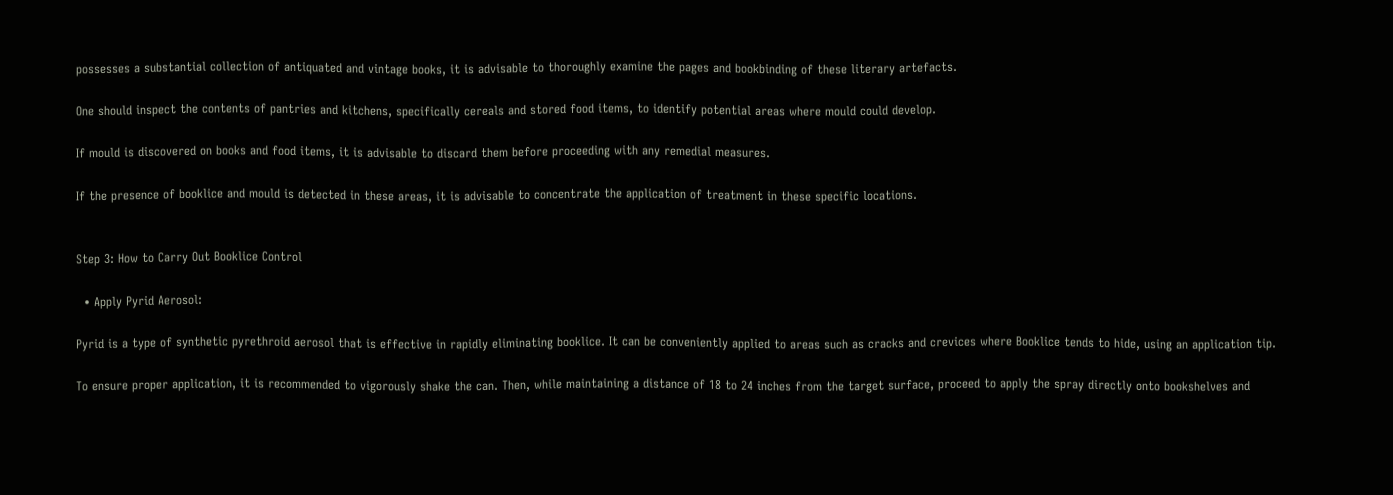possesses a substantial collection of antiquated and vintage books, it is advisable to thoroughly examine the pages and bookbinding of these literary artefacts.

One should inspect the contents of pantries and kitchens, specifically cereals and stored food items, to identify potential areas where mould could develop.

If mould is discovered on books and food items, it is advisable to discard them before proceeding with any remedial measures.

If the presence of booklice and mould is detected in these areas, it is advisable to concentrate the application of treatment in these specific locations.


Step 3: How to Carry Out Booklice Control

  • Apply Pyrid Aerosol:

Pyrid is a type of synthetic pyrethroid aerosol that is effective in rapidly eliminating booklice. It can be conveniently applied to areas such as cracks and crevices where Booklice tends to hide, using an application tip.

To ensure proper application, it is recommended to vigorously shake the can. Then, while maintaining a distance of 18 to 24 inches from the target surface, proceed to apply the spray directly onto bookshelves and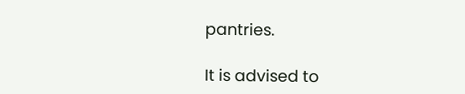pantries.

It is advised to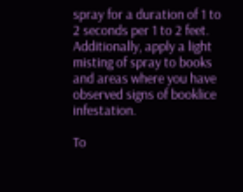spray for a duration of 1 to 2 seconds per 1 to 2 feet. Additionally, apply a light misting of spray to books and areas where you have observed signs of booklice infestation.

To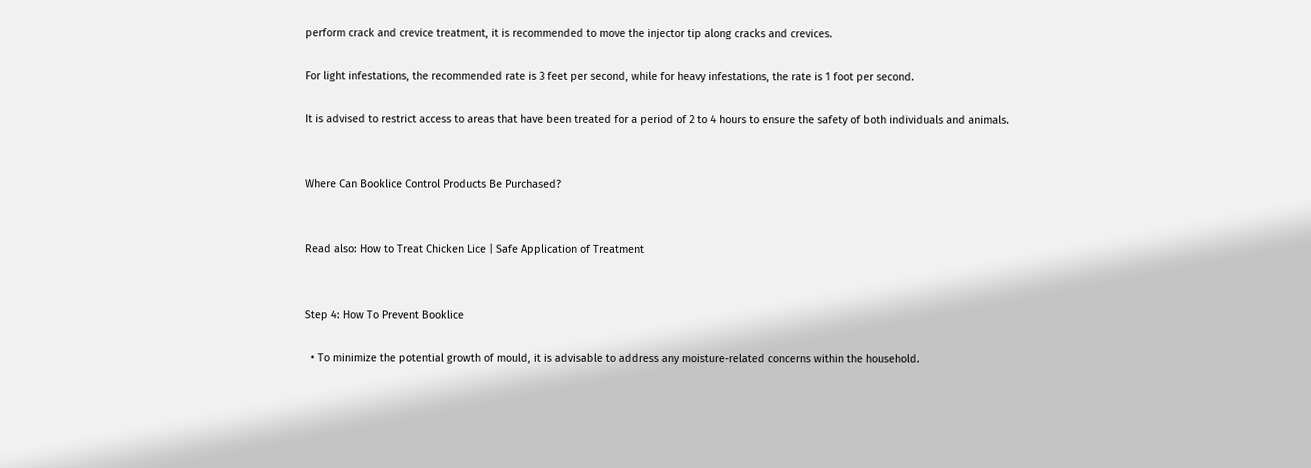perform crack and crevice treatment, it is recommended to move the injector tip along cracks and crevices.

For light infestations, the recommended rate is 3 feet per second, while for heavy infestations, the rate is 1 foot per second.

It is advised to restrict access to areas that have been treated for a period of 2 to 4 hours to ensure the safety of both individuals and animals.


Where Can Booklice Control Products Be Purchased?


Read also: How to Treat Chicken Lice | Safe Application of Treatment


Step 4: How To Prevent Booklice

  • To minimize the potential growth of mould, it is advisable to address any moisture-related concerns within the household.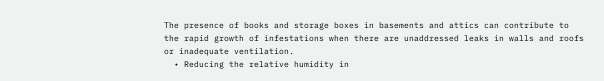The presence of books and storage boxes in basements and attics can contribute to the rapid growth of infestations when there are unaddressed leaks in walls and roofs or inadequate ventilation.
  • Reducing the relative humidity in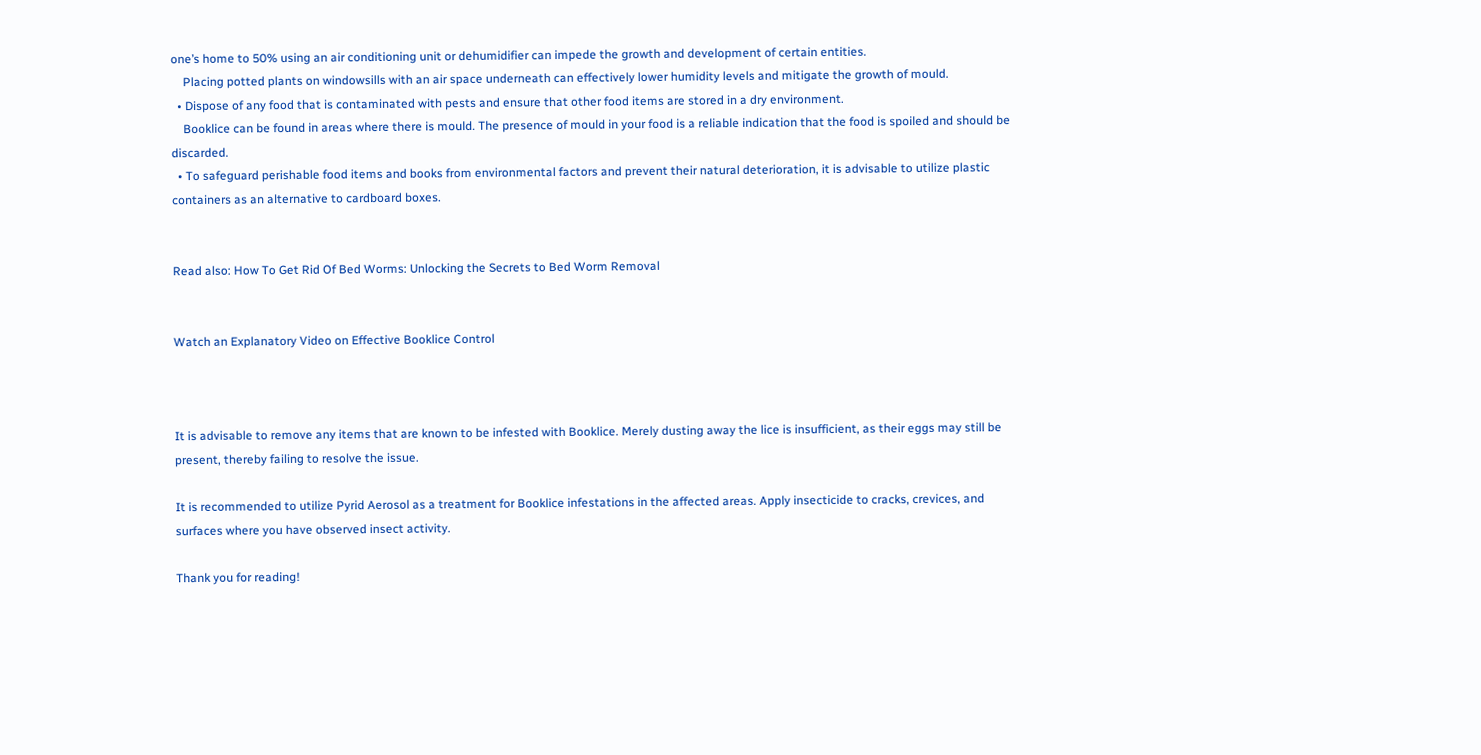one’s home to 50% using an air conditioning unit or dehumidifier can impede the growth and development of certain entities.
    Placing potted plants on windowsills with an air space underneath can effectively lower humidity levels and mitigate the growth of mould.
  • Dispose of any food that is contaminated with pests and ensure that other food items are stored in a dry environment.
    Booklice can be found in areas where there is mould. The presence of mould in your food is a reliable indication that the food is spoiled and should be discarded.
  • To safeguard perishable food items and books from environmental factors and prevent their natural deterioration, it is advisable to utilize plastic containers as an alternative to cardboard boxes.


Read also: How To Get Rid Of Bed Worms: Unlocking the Secrets to Bed Worm Removal


Watch an Explanatory Video on Effective Booklice Control



It is advisable to remove any items that are known to be infested with Booklice. Merely dusting away the lice is insufficient, as their eggs may still be present, thereby failing to resolve the issue.

It is recommended to utilize Pyrid Aerosol as a treatment for Booklice infestations in the affected areas. Apply insecticide to cracks, crevices, and surfaces where you have observed insect activity.

Thank you for reading!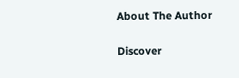About The Author

Discover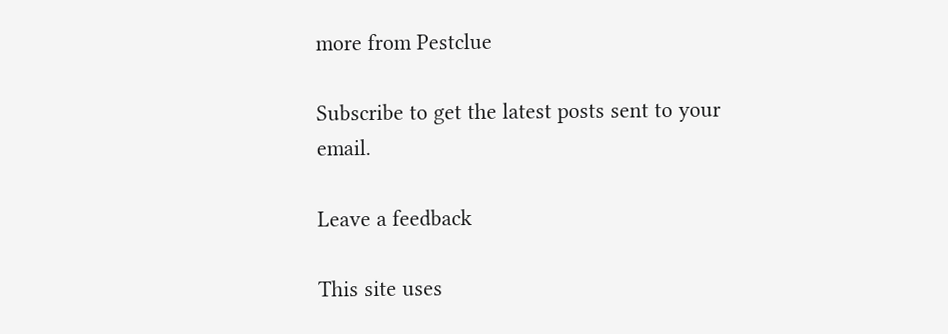more from Pestclue

Subscribe to get the latest posts sent to your email.

Leave a feedback

This site uses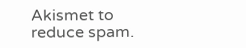Akismet to reduce spam.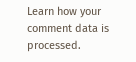Learn how your comment data is processed.